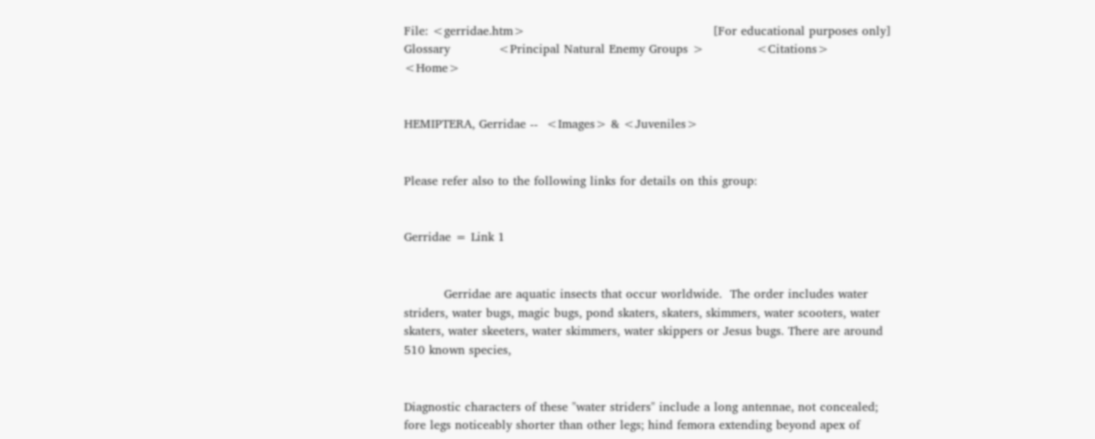File: <gerridae.htm>                                               [For educational purposes only]        Glossary            <Principal Natural Enemy Groups >             <Citations>             <Home>


HEMIPTERA, Gerridae --  <Images> & <Juveniles>


Please refer also to the following links for details on this group:


Gerridae = Link 1


          Gerridae are aquatic insects that occur worldwide.  The order includes water striders, water bugs, magic bugs, pond skaters, skaters, skimmers, water scooters, water skaters, water skeeters, water skimmers, water skippers or Jesus bugs. There are around 510 known species,


Diagnostic characters of these "water striders" include a long antennae, not concealed; fore legs noticeably shorter than other legs; hind femora extending beyond apex of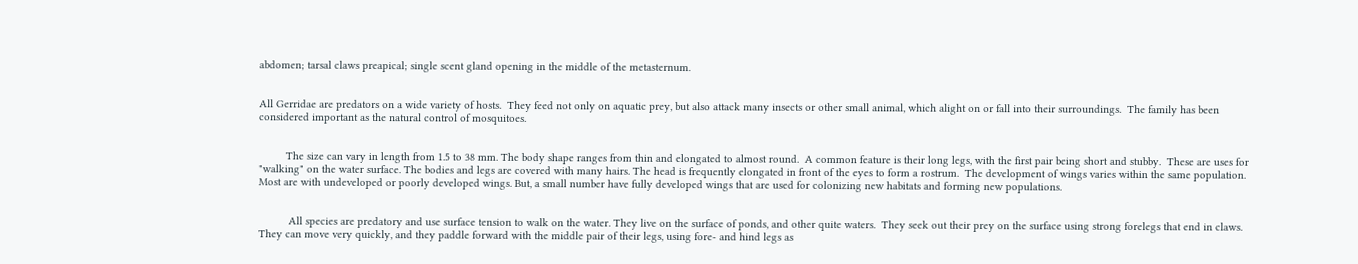abdomen; tarsal claws preapical; single scent gland opening in the middle of the metasternum.


All Gerridae are predators on a wide variety of hosts.  They feed not only on aquatic prey, but also attack many insects or other small animal, which alight on or fall into their surroundings.  The family has been considered important as the natural control of mosquitoes.


         The size can vary in length from 1.5 to 38 mm. The body shape ranges from thin and elongated to almost round.  A common feature is their long legs, with the first pair being short and stubby.  These are uses for "walking" on the water surface. The bodies and legs are covered with many hairs. The head is frequently elongated in front of the eyes to form a rostrum.  The development of wings varies within the same population. Most are with undeveloped or poorly developed wings. But, a small number have fully developed wings that are used for colonizing new habitats and forming new populations.


          All species are predatory and use surface tension to walk on the water. They live on the surface of ponds, and other quite waters.  They seek out their prey on the surface using strong forelegs that end in claws. They can move very quickly, and they paddle forward with the middle pair of their legs, using fore- and hind legs as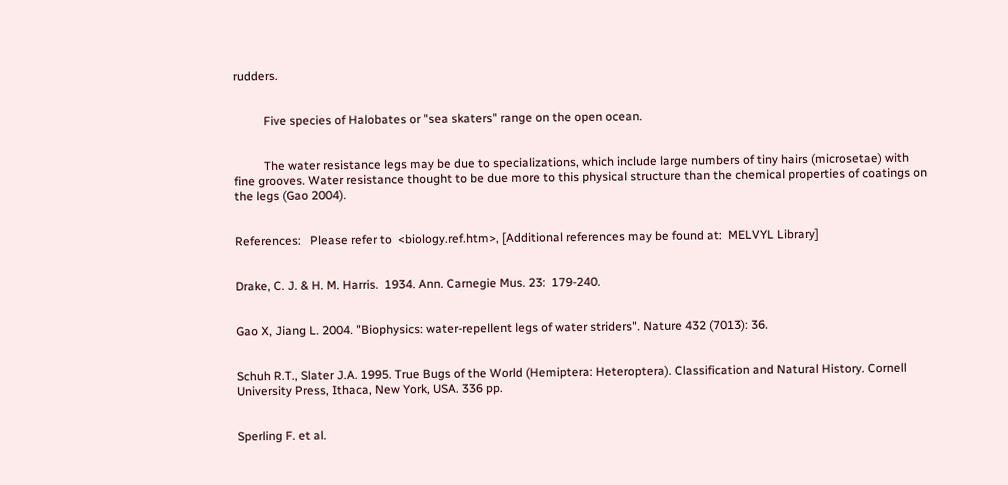rudders.


          Five species of Halobates or "sea skaters" range on the open ocean.


          The water resistance legs may be due to specializations, which include large numbers of tiny hairs (microsetae) with fine grooves. Water resistance thought to be due more to this physical structure than the chemical properties of coatings on the legs (Gao 2004).


References:   Please refer to  <biology.ref.htm>, [Additional references may be found at:  MELVYL Library]


Drake, C. J. & H. M. Harris.  1934. Ann. Carnegie Mus. 23:  179-240.


Gao X, Jiang L. 2004. "Biophysics: water-repellent legs of water striders". Nature 432 (7013): 36.


Schuh R.T., Slater J.A. 1995. True Bugs of the World (Hemiptera: Heteroptera). Classification and Natural History. Cornell University Press, Ithaca, New York, USA. 336 pp.


Sperling F. et al.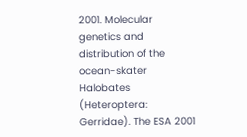2001. Molecular genetics and distribution of the ocean-skater Halobates (Heteroptera: Gerridae). The ESA 2001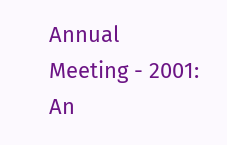Annual Meeting - 2001: An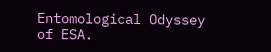Entomological Odyssey of ESA.